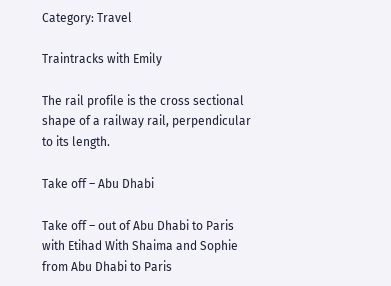Category: Travel

Traintracks with Emily

The rail profile is the cross sectional shape of a railway rail, perpendicular to its length.

Take off – Abu Dhabi

Take off – out of Abu Dhabi to Paris with Etihad With Shaima and Sophie from Abu Dhabi to Paris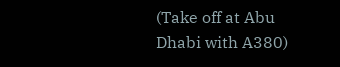(Take off at Abu Dhabi with A380)